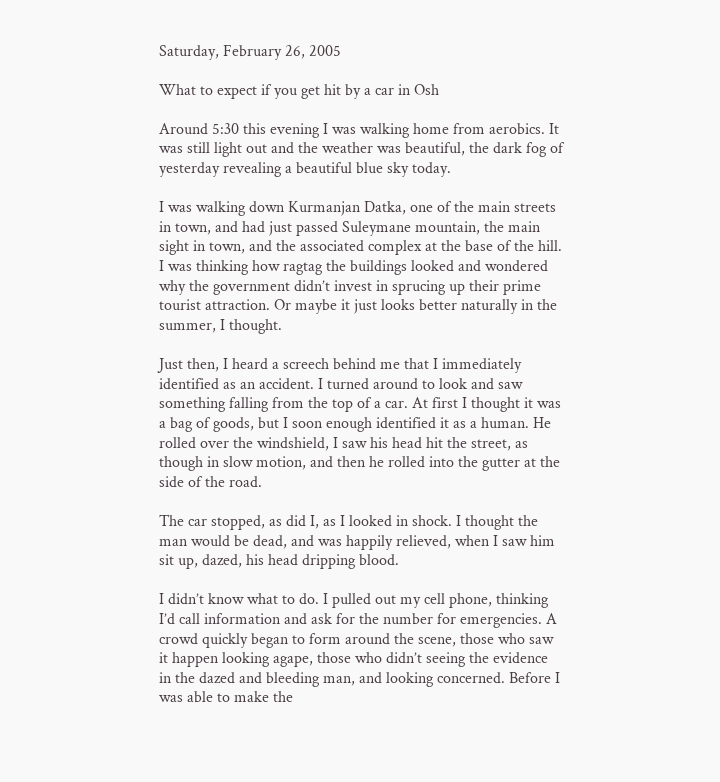Saturday, February 26, 2005

What to expect if you get hit by a car in Osh

Around 5:30 this evening I was walking home from aerobics. It was still light out and the weather was beautiful, the dark fog of yesterday revealing a beautiful blue sky today.

I was walking down Kurmanjan Datka, one of the main streets in town, and had just passed Suleymane mountain, the main sight in town, and the associated complex at the base of the hill. I was thinking how ragtag the buildings looked and wondered why the government didn’t invest in sprucing up their prime tourist attraction. Or maybe it just looks better naturally in the summer, I thought.

Just then, I heard a screech behind me that I immediately identified as an accident. I turned around to look and saw something falling from the top of a car. At first I thought it was a bag of goods, but I soon enough identified it as a human. He rolled over the windshield, I saw his head hit the street, as though in slow motion, and then he rolled into the gutter at the side of the road.

The car stopped, as did I, as I looked in shock. I thought the man would be dead, and was happily relieved, when I saw him sit up, dazed, his head dripping blood.

I didn’t know what to do. I pulled out my cell phone, thinking I’d call information and ask for the number for emergencies. A crowd quickly began to form around the scene, those who saw it happen looking agape, those who didn’t seeing the evidence in the dazed and bleeding man, and looking concerned. Before I was able to make the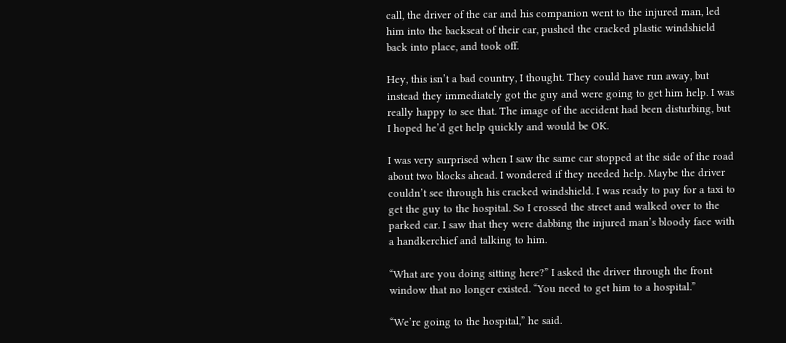call, the driver of the car and his companion went to the injured man, led him into the backseat of their car, pushed the cracked plastic windshield back into place, and took off.

Hey, this isn’t a bad country, I thought. They could have run away, but instead they immediately got the guy and were going to get him help. I was really happy to see that. The image of the accident had been disturbing, but I hoped he’d get help quickly and would be OK.

I was very surprised when I saw the same car stopped at the side of the road about two blocks ahead. I wondered if they needed help. Maybe the driver couldn’t see through his cracked windshield. I was ready to pay for a taxi to get the guy to the hospital. So I crossed the street and walked over to the parked car. I saw that they were dabbing the injured man’s bloody face with a handkerchief and talking to him.

“What are you doing sitting here?” I asked the driver through the front window that no longer existed. “You need to get him to a hospital.”

“We’re going to the hospital,” he said.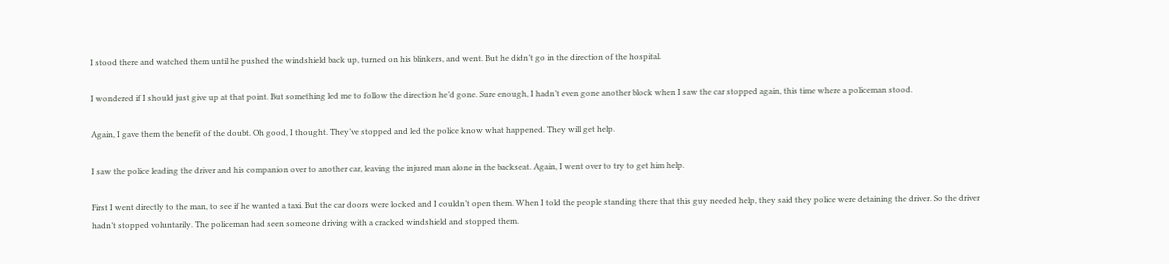I stood there and watched them until he pushed the windshield back up, turned on his blinkers, and went. But he didn’t go in the direction of the hospital.

I wondered if I should just give up at that point. But something led me to follow the direction he’d gone. Sure enough, I hadn’t even gone another block when I saw the car stopped again, this time where a policeman stood.

Again, I gave them the benefit of the doubt. Oh good, I thought. They’ve stopped and led the police know what happened. They will get help.

I saw the police leading the driver and his companion over to another car, leaving the injured man alone in the backseat. Again, I went over to try to get him help.

First I went directly to the man, to see if he wanted a taxi. But the car doors were locked and I couldn’t open them. When I told the people standing there that this guy needed help, they said they police were detaining the driver. So the driver hadn’t stopped voluntarily. The policeman had seen someone driving with a cracked windshield and stopped them.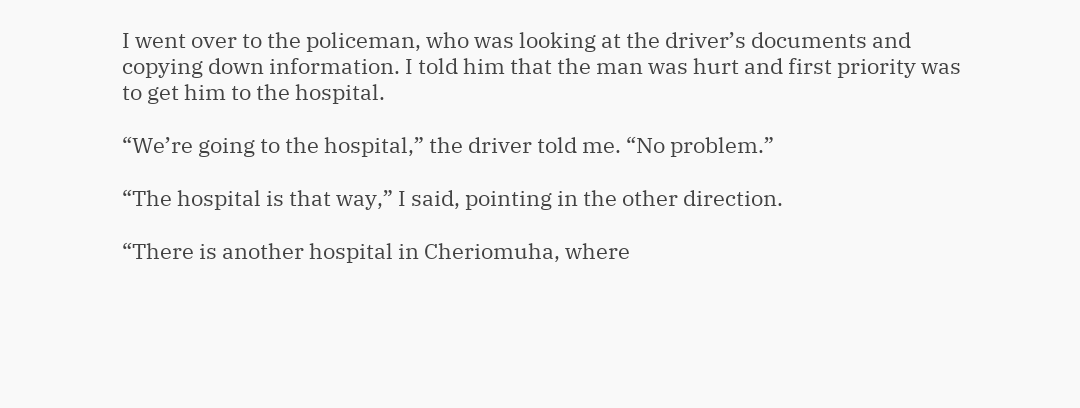I went over to the policeman, who was looking at the driver’s documents and copying down information. I told him that the man was hurt and first priority was to get him to the hospital.

“We’re going to the hospital,” the driver told me. “No problem.”

“The hospital is that way,” I said, pointing in the other direction.

“There is another hospital in Cheriomuha, where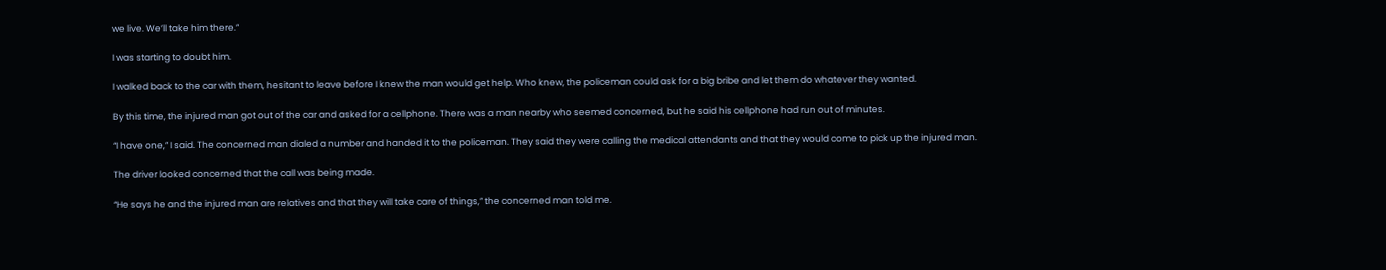we live. We’ll take him there.”

I was starting to doubt him.

I walked back to the car with them, hesitant to leave before I knew the man would get help. Who knew, the policeman could ask for a big bribe and let them do whatever they wanted.

By this time, the injured man got out of the car and asked for a cellphone. There was a man nearby who seemed concerned, but he said his cellphone had run out of minutes.

“I have one,” I said. The concerned man dialed a number and handed it to the policeman. They said they were calling the medical attendants and that they would come to pick up the injured man.

The driver looked concerned that the call was being made.

“He says he and the injured man are relatives and that they will take care of things,” the concerned man told me.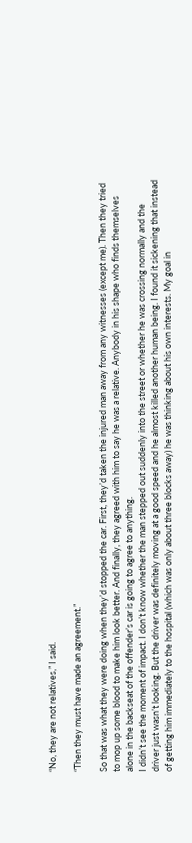“No, they are not relatives,” I said.

“Then they must have made an agreement.”

So that was what they were doing when they’d stopped the car. First, they’d taken the injured man away from any witnesses (except me). Then they tried to mop up some blood to make him look better. And finally, they agreed with him to say he was a relative. Anybody in his shape who finds themselves alone in the backseat of the offender’s car is going to agree to anything.
I didn’t see the moment of impact. I don’t know whether the man stepped out suddenly into the street or whether he was crossing normally and the driver just wasn’t looking. But the driver was definitely moving at a good speed and he almost killed another human being. I found it sickening that instead of getting him immediately to the hospital (which was only about three blocks away) he was thinking about his own interests. My goal in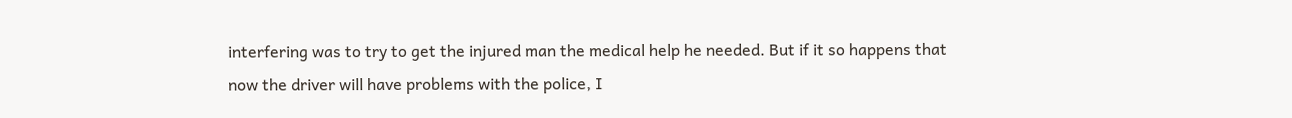interfering was to try to get the injured man the medical help he needed. But if it so happens that now the driver will have problems with the police, I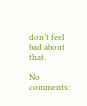don’t feel bad about that.

No comments: